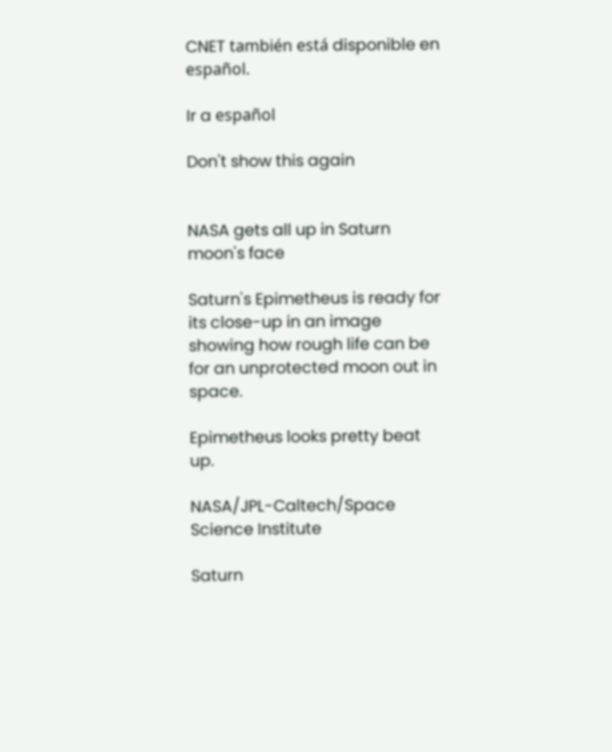CNET también está disponible en español.

Ir a español

Don't show this again


NASA gets all up in Saturn moon's face

Saturn's Epimetheus is ready for its close-up in an image showing how rough life can be for an unprotected moon out in space.

Epimetheus looks pretty beat up.

NASA/JPL-Caltech/Space Science Institute

Saturn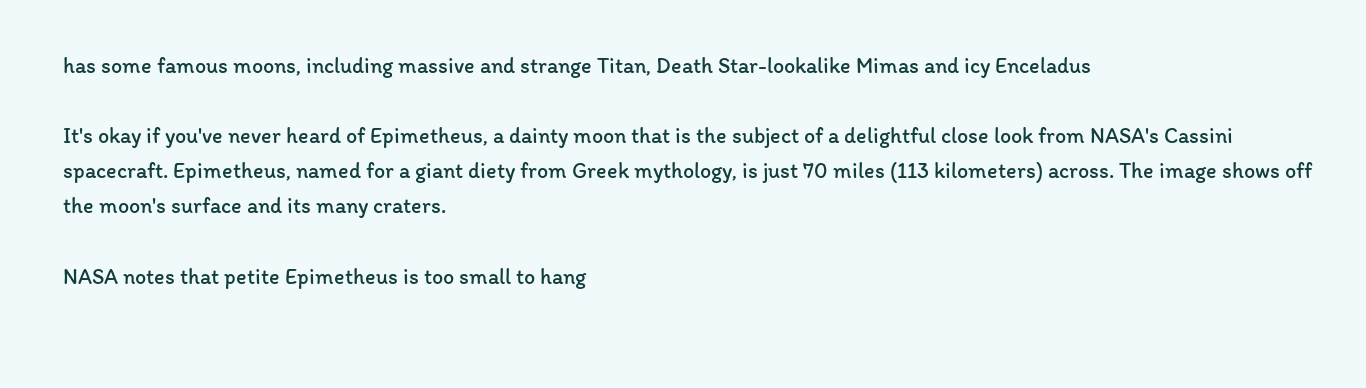has some famous moons, including massive and strange Titan, Death Star-lookalike Mimas and icy Enceladus

It's okay if you've never heard of Epimetheus, a dainty moon that is the subject of a delightful close look from NASA's Cassini spacecraft. Epimetheus, named for a giant diety from Greek mythology, is just 70 miles (113 kilometers) across. The image shows off the moon's surface and its many craters.

NASA notes that petite Epimetheus is too small to hang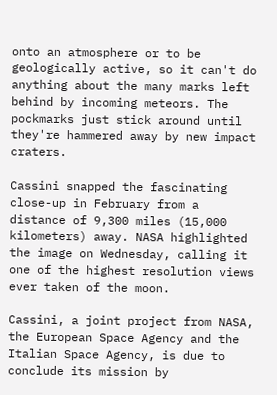onto an atmosphere or to be geologically active, so it can't do anything about the many marks left behind by incoming meteors. The pockmarks just stick around until they're hammered away by new impact craters.

Cassini snapped the fascinating close-up in February from a distance of 9,300 miles (15,000 kilometers) away. NASA highlighted the image on Wednesday, calling it one of the highest resolution views ever taken of the moon.

Cassini, a joint project from NASA, the European Space Agency and the Italian Space Agency, is due to conclude its mission by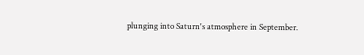plunging into Saturn's atmosphere in September.